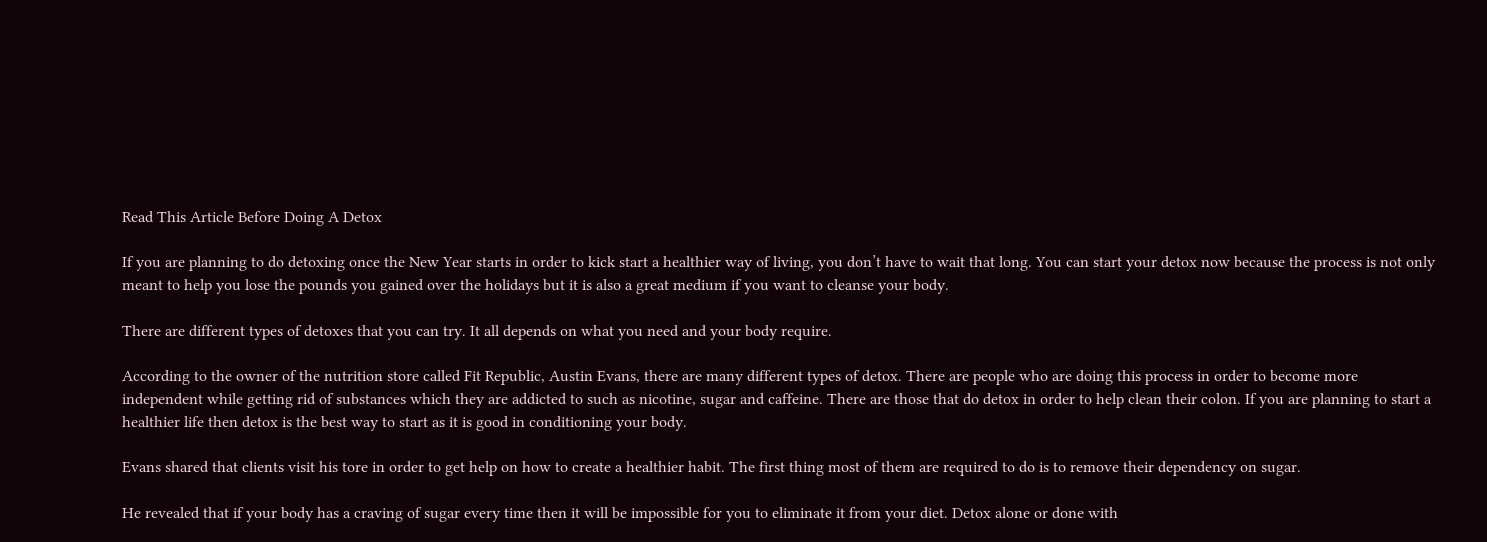Read This Article Before Doing A Detox

If you are planning to do detoxing once the New Year starts in order to kick start a healthier way of living, you don’t have to wait that long. You can start your detox now because the process is not only meant to help you lose the pounds you gained over the holidays but it is also a great medium if you want to cleanse your body.

There are different types of detoxes that you can try. It all depends on what you need and your body require.

According to the owner of the nutrition store called Fit Republic, Austin Evans, there are many different types of detox. There are people who are doing this process in order to become more independent while getting rid of substances which they are addicted to such as nicotine, sugar and caffeine. There are those that do detox in order to help clean their colon. If you are planning to start a healthier life then detox is the best way to start as it is good in conditioning your body.

Evans shared that clients visit his tore in order to get help on how to create a healthier habit. The first thing most of them are required to do is to remove their dependency on sugar.

He revealed that if your body has a craving of sugar every time then it will be impossible for you to eliminate it from your diet. Detox alone or done with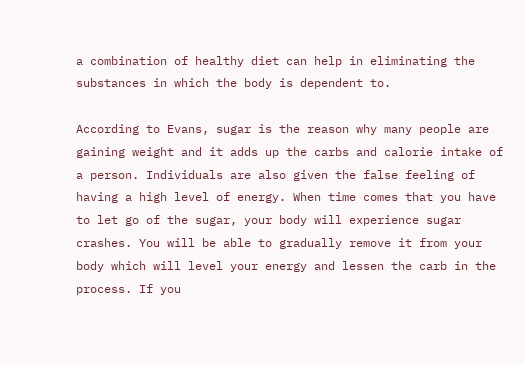a combination of healthy diet can help in eliminating the substances in which the body is dependent to.

According to Evans, sugar is the reason why many people are gaining weight and it adds up the carbs and calorie intake of a person. Individuals are also given the false feeling of having a high level of energy. When time comes that you have to let go of the sugar, your body will experience sugar crashes. You will be able to gradually remove it from your body which will level your energy and lessen the carb in the process. If you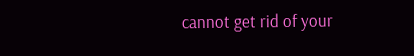cannot get rid of your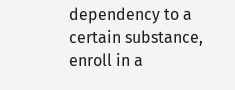dependency to a certain substance, enroll in a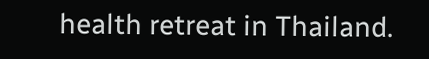health retreat in Thailand.